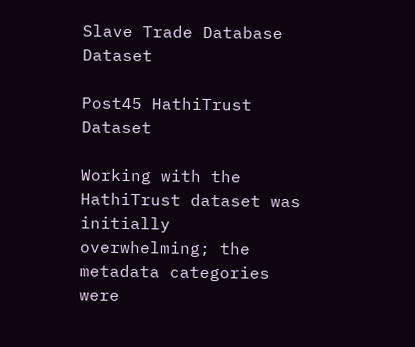Slave Trade Database Dataset

Post45 HathiTrust Dataset

Working with the HathiTrust dataset was initially overwhelming; the metadata categories were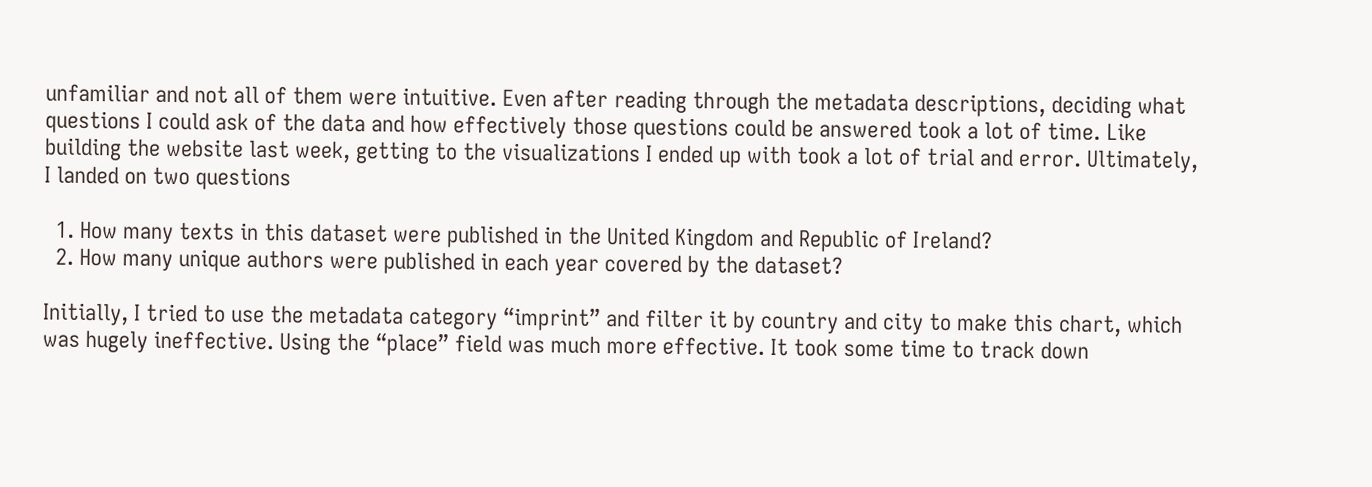unfamiliar and not all of them were intuitive. Even after reading through the metadata descriptions, deciding what questions I could ask of the data and how effectively those questions could be answered took a lot of time. Like building the website last week, getting to the visualizations I ended up with took a lot of trial and error. Ultimately, I landed on two questions

  1. How many texts in this dataset were published in the United Kingdom and Republic of Ireland?
  2. How many unique authors were published in each year covered by the dataset?

Initially, I tried to use the metadata category “imprint” and filter it by country and city to make this chart, which was hugely ineffective. Using the “place” field was much more effective. It took some time to track down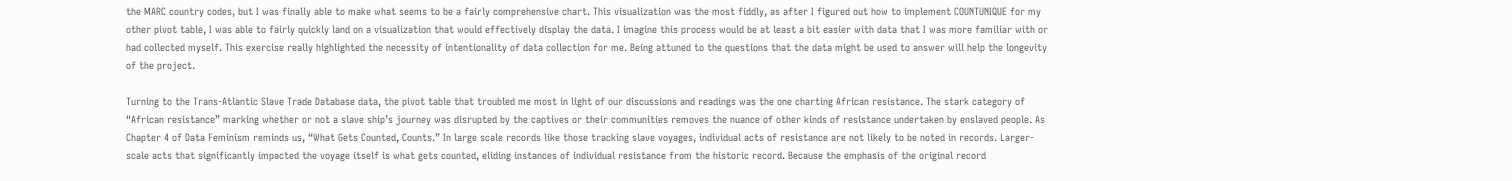the MARC country codes, but I was finally able to make what seems to be a fairly comprehensive chart. This visualization was the most fiddly, as after I figured out how to implement COUNTUNIQUE for my other pivot table, I was able to fairly quickly land on a visualization that would effectively display the data. I imagine this process would be at least a bit easier with data that I was more familiar with or had collected myself. This exercise really highlighted the necessity of intentionality of data collection for me. Being attuned to the questions that the data might be used to answer will help the longevity of the project.

Turning to the Trans-Atlantic Slave Trade Database data, the pivot table that troubled me most in light of our discussions and readings was the one charting African resistance. The stark category of “African resistance” marking whether or not a slave ship’s journey was disrupted by the captives or their communities removes the nuance of other kinds of resistance undertaken by enslaved people. As Chapter 4 of Data Feminism reminds us, “What Gets Counted, Counts.” In large scale records like those tracking slave voyages, individual acts of resistance are not likely to be noted in records. Larger-scale acts that significantly impacted the voyage itself is what gets counted, eliding instances of individual resistance from the historic record. Because the emphasis of the original record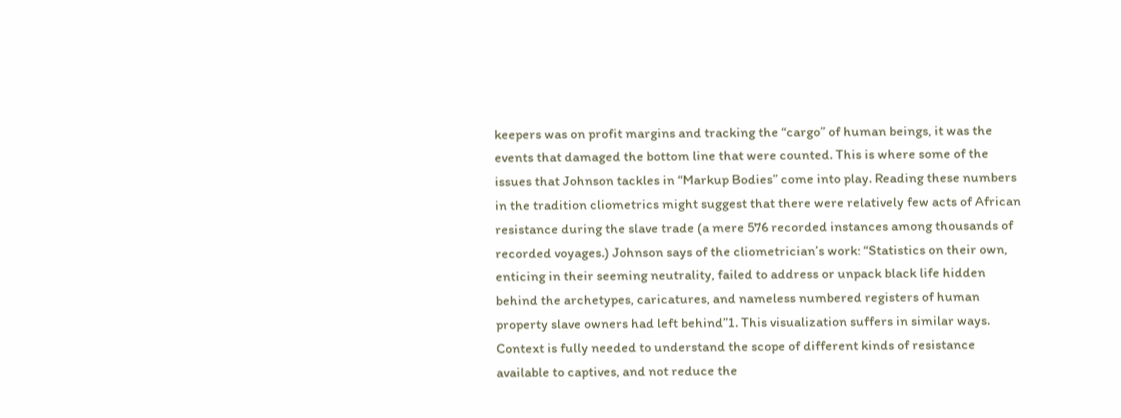keepers was on profit margins and tracking the “cargo” of human beings, it was the events that damaged the bottom line that were counted. This is where some of the issues that Johnson tackles in “Markup Bodies” come into play. Reading these numbers in the tradition cliometrics might suggest that there were relatively few acts of African resistance during the slave trade (a mere 576 recorded instances among thousands of recorded voyages.) Johnson says of the cliometrician’s work: “Statistics on their own, enticing in their seeming neutrality, failed to address or unpack black life hidden behind the archetypes, caricatures, and nameless numbered registers of human property slave owners had left behind”1. This visualization suffers in similar ways. Context is fully needed to understand the scope of different kinds of resistance available to captives, and not reduce the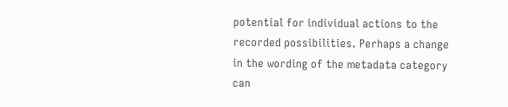potential for individual actions to the recorded possibilities. Perhaps a change in the wording of the metadata category can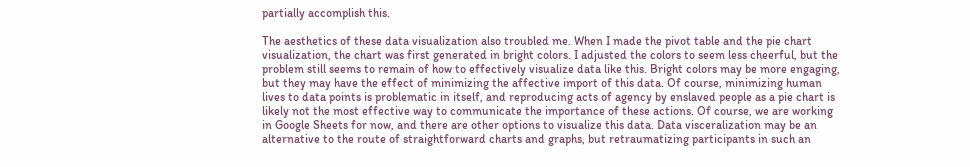partially accomplish this.

The aesthetics of these data visualization also troubled me. When I made the pivot table and the pie chart visualization, the chart was first generated in bright colors. I adjusted the colors to seem less cheerful, but the problem still seems to remain of how to effectively visualize data like this. Bright colors may be more engaging, but they may have the effect of minimizing the affective import of this data. Of course, minimizing human lives to data points is problematic in itself, and reproducing acts of agency by enslaved people as a pie chart is likely not the most effective way to communicate the importance of these actions. Of course, we are working in Google Sheets for now, and there are other options to visualize this data. Data visceralization may be an alternative to the route of straightforward charts and graphs, but retraumatizing participants in such an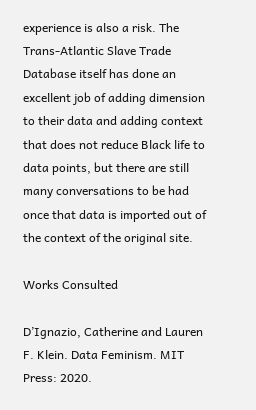experience is also a risk. The Trans-Atlantic Slave Trade Database itself has done an excellent job of adding dimension to their data and adding context that does not reduce Black life to data points, but there are still many conversations to be had once that data is imported out of the context of the original site.

Works Consulted

D’Ignazio, Catherine and Lauren F. Klein. Data Feminism. MIT Press: 2020.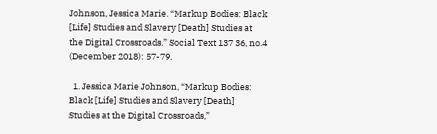Johnson, Jessica Marie. “Markup Bodies: Black [Life] Studies and Slavery [Death] Studies at the Digital Crossroads.” Social Text 137 36, no.4 (December 2018): 57-79.

  1. Jessica Marie Johnson, “Markup Bodies: Black [Life] Studies and Slavery [Death] Studies at the Digital Crossroads,”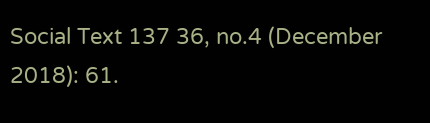Social Text 137 36, no.4 (December 2018): 61.